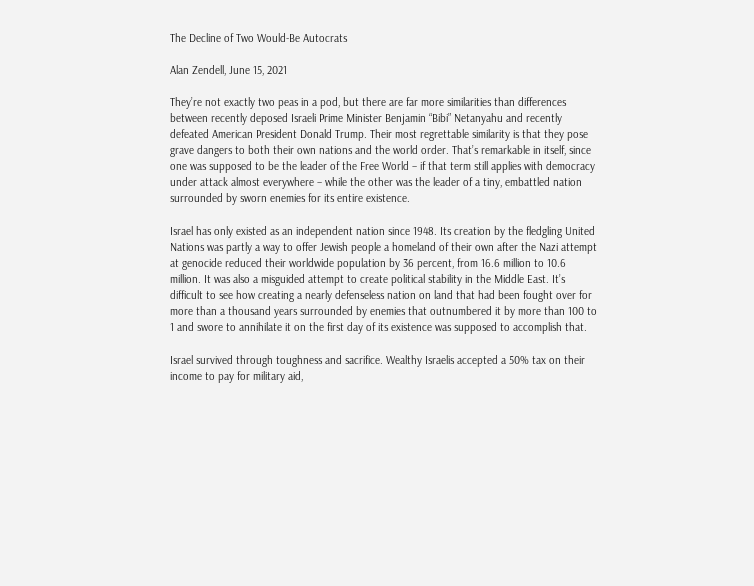The Decline of Two Would-Be Autocrats

Alan Zendell, June 15, 2021

They’re not exactly two peas in a pod, but there are far more similarities than differences between recently deposed Israeli Prime Minister Benjamin “Bibi” Netanyahu and recently defeated American President Donald Trump. Their most regrettable similarity is that they pose grave dangers to both their own nations and the world order. That’s remarkable in itself, since one was supposed to be the leader of the Free World – if that term still applies with democracy under attack almost everywhere – while the other was the leader of a tiny, embattled nation surrounded by sworn enemies for its entire existence.

Israel has only existed as an independent nation since 1948. Its creation by the fledgling United Nations was partly a way to offer Jewish people a homeland of their own after the Nazi attempt at genocide reduced their worldwide population by 36 percent, from 16.6 million to 10.6 million. It was also a misguided attempt to create political stability in the Middle East. It’s difficult to see how creating a nearly defenseless nation on land that had been fought over for more than a thousand years surrounded by enemies that outnumbered it by more than 100 to 1 and swore to annihilate it on the first day of its existence was supposed to accomplish that.

Israel survived through toughness and sacrifice. Wealthy Israelis accepted a 50% tax on their income to pay for military aid,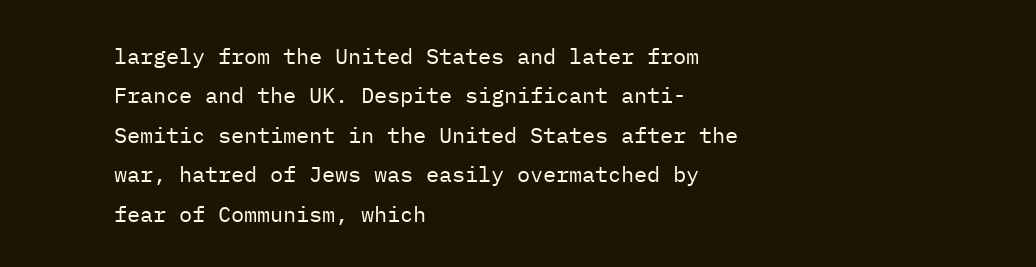largely from the United States and later from France and the UK. Despite significant anti-Semitic sentiment in the United States after the war, hatred of Jews was easily overmatched by fear of Communism, which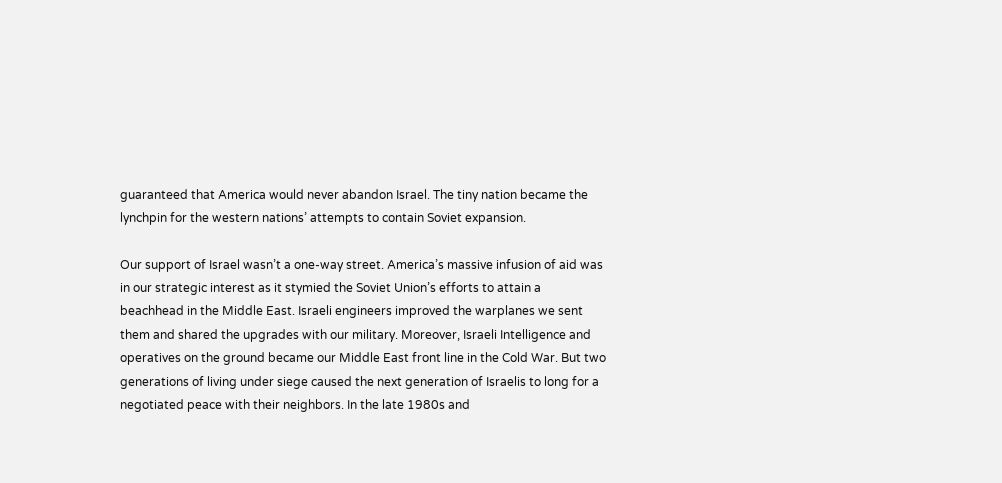guaranteed that America would never abandon Israel. The tiny nation became the lynchpin for the western nations’ attempts to contain Soviet expansion.

Our support of Israel wasn’t a one-way street. America’s massive infusion of aid was in our strategic interest as it stymied the Soviet Union’s efforts to attain a beachhead in the Middle East. Israeli engineers improved the warplanes we sent them and shared the upgrades with our military. Moreover, Israeli Intelligence and operatives on the ground became our Middle East front line in the Cold War. But two generations of living under siege caused the next generation of Israelis to long for a negotiated peace with their neighbors. In the late 1980s and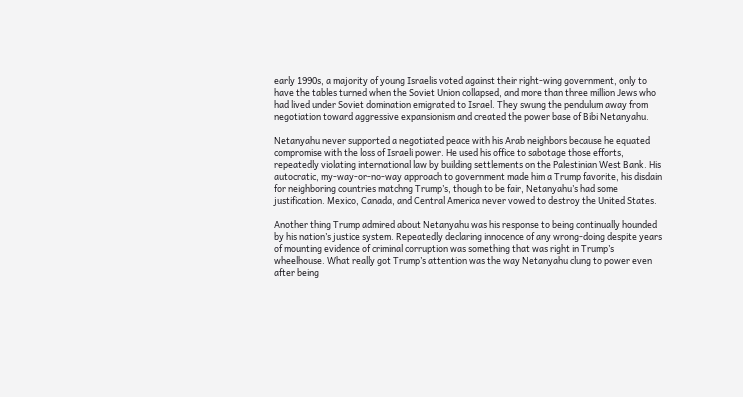early 1990s, a majority of young Israelis voted against their right-wing government, only to have the tables turned when the Soviet Union collapsed, and more than three million Jews who had lived under Soviet domination emigrated to Israel. They swung the pendulum away from negotiation toward aggressive expansionism and created the power base of Bibi Netanyahu.

Netanyahu never supported a negotiated peace with his Arab neighbors because he equated compromise with the loss of Israeli power. He used his office to sabotage those efforts, repeatedly violating international law by building settlements on the Palestinian West Bank. His autocratic, my-way-or-no-way approach to government made him a Trump favorite, his disdain for neighboring countries matchng Trump’s, though to be fair, Netanyahu’s had some justification. Mexico, Canada, and Central America never vowed to destroy the United States.

Another thing Trump admired about Netanyahu was his response to being continually hounded by his nation’s justice system. Repeatedly declaring innocence of any wrong-doing despite years of mounting evidence of criminal corruption was something that was right in Trump’s wheelhouse. What really got Trump’s attention was the way Netanyahu clung to power even after being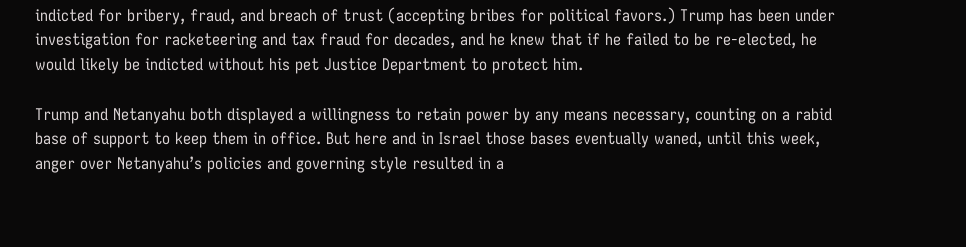indicted for bribery, fraud, and breach of trust (accepting bribes for political favors.) Trump has been under investigation for racketeering and tax fraud for decades, and he knew that if he failed to be re-elected, he would likely be indicted without his pet Justice Department to protect him.

Trump and Netanyahu both displayed a willingness to retain power by any means necessary, counting on a rabid base of support to keep them in office. But here and in Israel those bases eventually waned, until this week, anger over Netanyahu’s policies and governing style resulted in a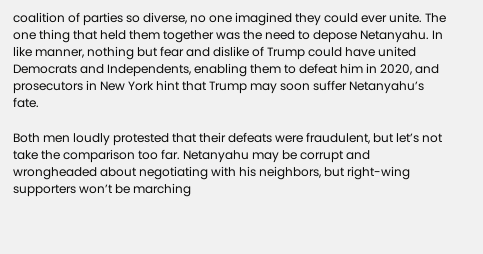coalition of parties so diverse, no one imagined they could ever unite. The one thing that held them together was the need to depose Netanyahu. In like manner, nothing but fear and dislike of Trump could have united Democrats and Independents, enabling them to defeat him in 2020, and prosecutors in New York hint that Trump may soon suffer Netanyahu’s fate.

Both men loudly protested that their defeats were fraudulent, but let’s not take the comparison too far. Netanyahu may be corrupt and wrongheaded about negotiating with his neighbors, but right-wing supporters won’t be marching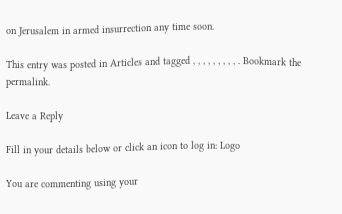on Jerusalem in armed insurrection any time soon.

This entry was posted in Articles and tagged , , , , , , , , , . Bookmark the permalink.

Leave a Reply

Fill in your details below or click an icon to log in: Logo

You are commenting using your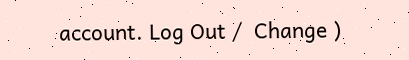account. Log Out /  Change )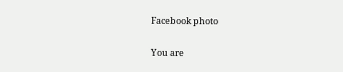Facebook photo

You are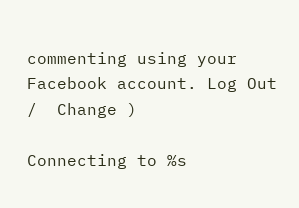commenting using your Facebook account. Log Out /  Change )

Connecting to %s